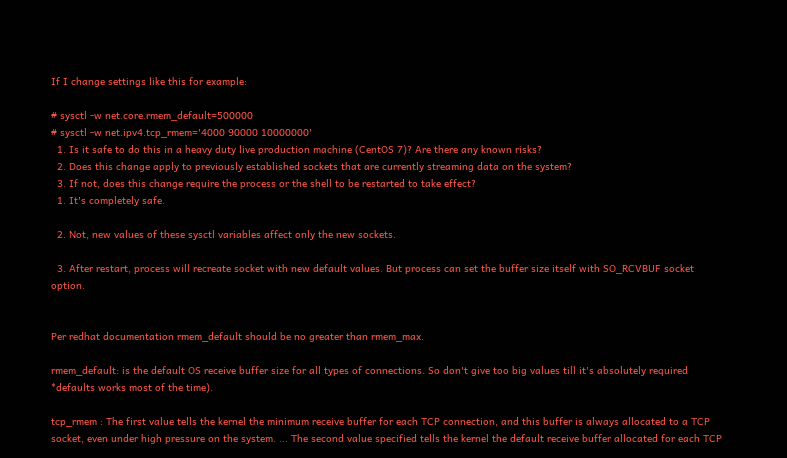If I change settings like this for example:

# sysctl -w net.core.rmem_default=500000
# sysctl -w net.ipv4.tcp_rmem='4000 90000 10000000'
  1. Is it safe to do this in a heavy duty live production machine (CentOS 7)? Are there any known risks?
  2. Does this change apply to previously established sockets that are currently streaming data on the system?
  3. If not, does this change require the process or the shell to be restarted to take effect?
  1. It's completely safe.

  2. Not, new values of these sysctl variables affect only the new sockets.

  3. After restart, process will recreate socket with new default values. But process can set the buffer size itself with SO_RCVBUF socket option.


Per redhat documentation rmem_default should be no greater than rmem_max.

rmem_default: is the default OS receive buffer size for all types of connections. So don't give too big values till it's absolutely required *defaults works most of the time).

tcp_rmem : The first value tells the kernel the minimum receive buffer for each TCP connection, and this buffer is always allocated to a TCP socket, even under high pressure on the system. ... The second value specified tells the kernel the default receive buffer allocated for each TCP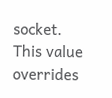socket. This value overrides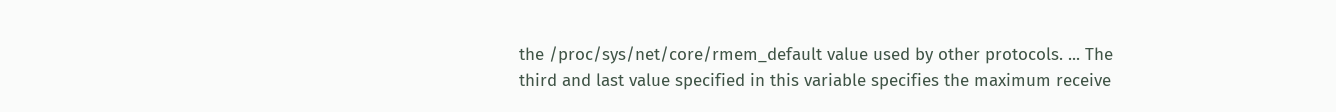the /proc/sys/net/core/rmem_default value used by other protocols. ... The third and last value specified in this variable specifies the maximum receive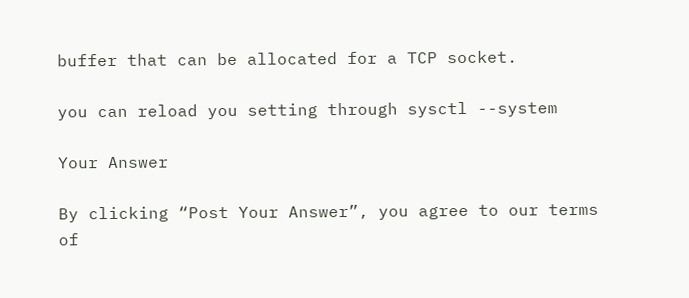buffer that can be allocated for a TCP socket.

you can reload you setting through sysctl --system

Your Answer

By clicking “Post Your Answer”, you agree to our terms of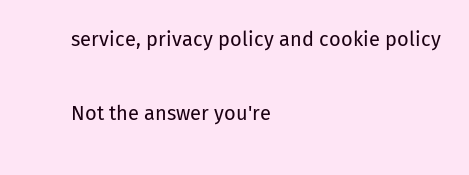service, privacy policy and cookie policy

Not the answer you're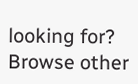looking for? Browse other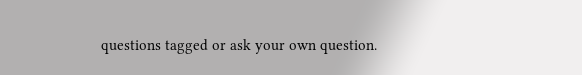questions tagged or ask your own question.